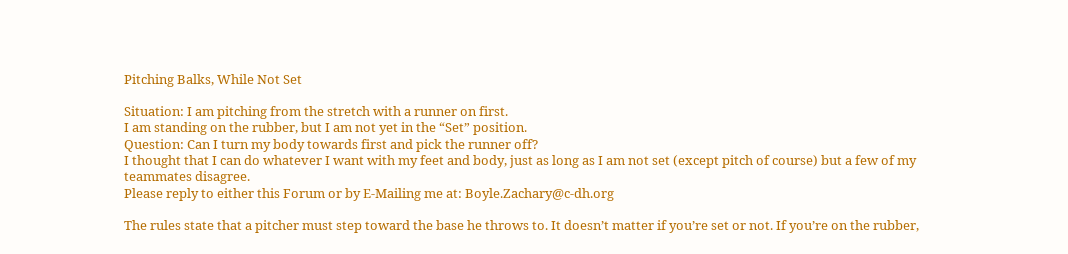Pitching Balks, While Not Set

Situation: I am pitching from the stretch with a runner on first.
I am standing on the rubber, but I am not yet in the “Set” position.
Question: Can I turn my body towards first and pick the runner off?
I thought that I can do whatever I want with my feet and body, just as long as I am not set (except pitch of course) but a few of my teammates disagree.
Please reply to either this Forum or by E-Mailing me at: Boyle.Zachary@c-dh.org

The rules state that a pitcher must step toward the base he throws to. It doesn’t matter if you’re set or not. If you’re on the rubber,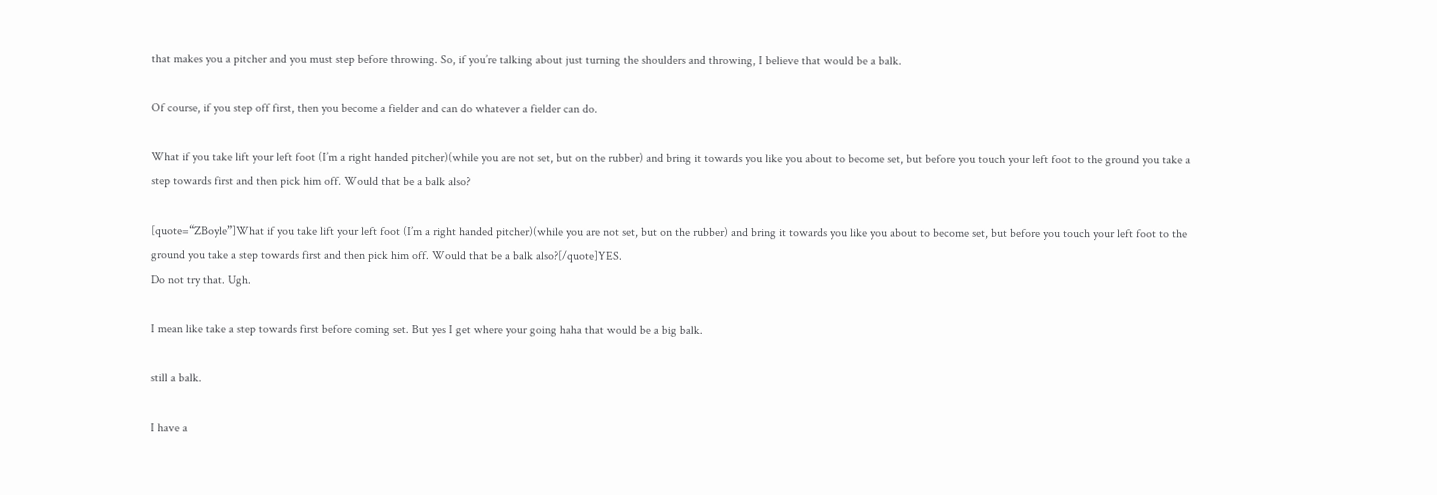that makes you a pitcher and you must step before throwing. So, if you’re talking about just turning the shoulders and throwing, I believe that would be a balk.

Of course, if you step off first, then you become a fielder and can do whatever a fielder can do.

What if you take lift your left foot (I’m a right handed pitcher)(while you are not set, but on the rubber) and bring it towards you like you about to become set, but before you touch your left foot to the ground you take a step towards first and then pick him off. Would that be a balk also?

[quote=“ZBoyle”]What if you take lift your left foot (I’m a right handed pitcher)(while you are not set, but on the rubber) and bring it towards you like you about to become set, but before you touch your left foot to the ground you take a step towards first and then pick him off. Would that be a balk also?[/quote]YES.
Do not try that. Ugh.

I mean like take a step towards first before coming set. But yes I get where your going haha that would be a big balk.

still a balk.

I have a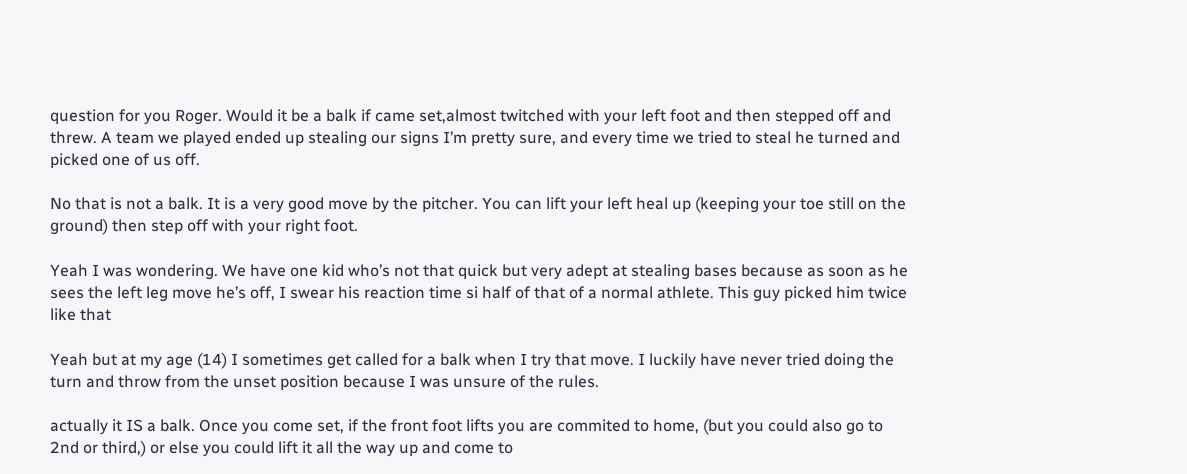question for you Roger. Would it be a balk if came set,almost twitched with your left foot and then stepped off and threw. A team we played ended up stealing our signs I’m pretty sure, and every time we tried to steal he turned and picked one of us off.

No that is not a balk. It is a very good move by the pitcher. You can lift your left heal up (keeping your toe still on the ground) then step off with your right foot.

Yeah I was wondering. We have one kid who’s not that quick but very adept at stealing bases because as soon as he sees the left leg move he’s off, I swear his reaction time si half of that of a normal athlete. This guy picked him twice like that

Yeah but at my age (14) I sometimes get called for a balk when I try that move. I luckily have never tried doing the turn and throw from the unset position because I was unsure of the rules.

actually it IS a balk. Once you come set, if the front foot lifts you are commited to home, (but you could also go to 2nd or third,) or else you could lift it all the way up and come to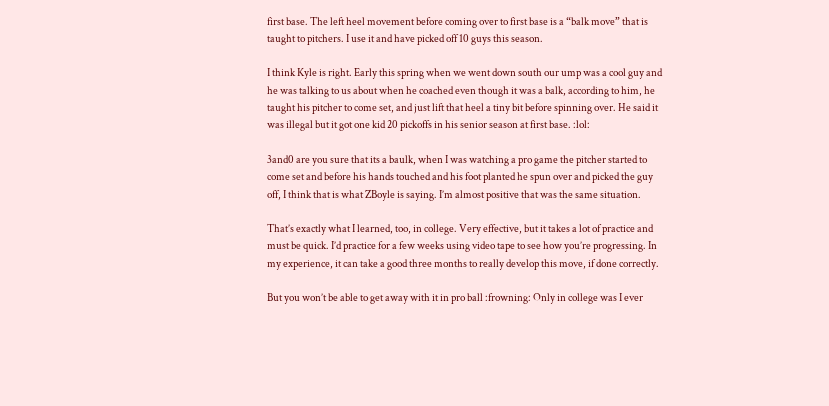first base. The left heel movement before coming over to first base is a “balk move” that is taught to pitchers. I use it and have picked off 10 guys this season.

I think Kyle is right. Early this spring when we went down south our ump was a cool guy and he was talking to us about when he coached even though it was a balk, according to him, he taught his pitcher to come set, and just lift that heel a tiny bit before spinning over. He said it was illegal but it got one kid 20 pickoffs in his senior season at first base. :lol:

3and0 are you sure that its a baulk, when I was watching a pro game the pitcher started to come set and before his hands touched and his foot planted he spun over and picked the guy off, I think that is what ZBoyle is saying. I’m almost positive that was the same situation.

That’s exactly what I learned, too, in college. Very effective, but it takes a lot of practice and must be quick. I’d practice for a few weeks using video tape to see how you’re progressing. In my experience, it can take a good three months to really develop this move, if done correctly.

But you won’t be able to get away with it in pro ball :frowning: Only in college was I ever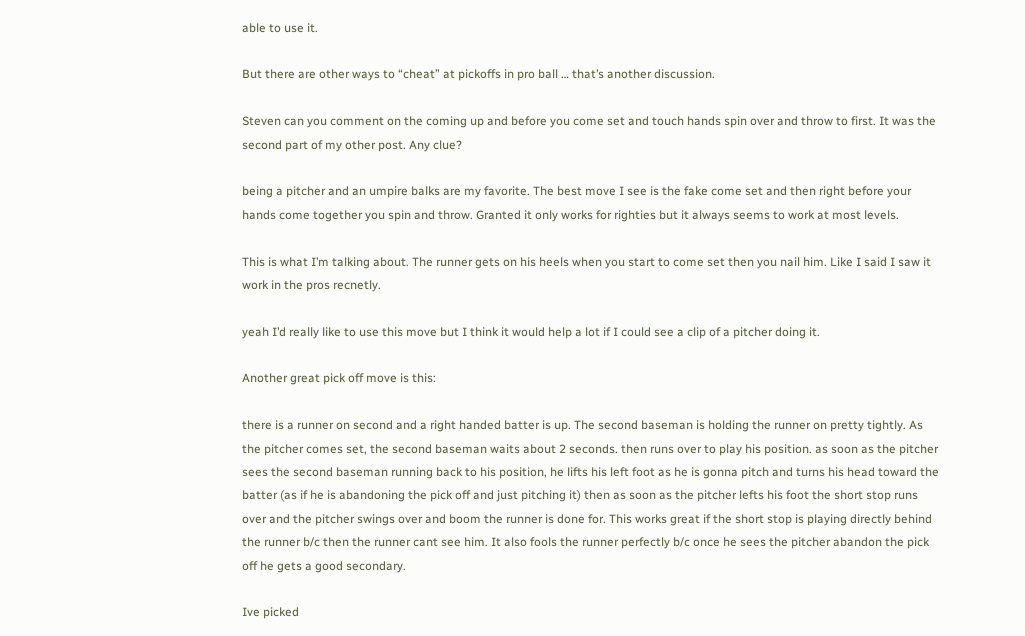able to use it.

But there are other ways to “cheat” at pickoffs in pro ball … that’s another discussion.

Steven can you comment on the coming up and before you come set and touch hands spin over and throw to first. It was the second part of my other post. Any clue?

being a pitcher and an umpire balks are my favorite. The best move I see is the fake come set and then right before your hands come together you spin and throw. Granted it only works for righties but it always seems to work at most levels.

This is what I’m talking about. The runner gets on his heels when you start to come set then you nail him. Like I said I saw it work in the pros recnetly.

yeah I’d really like to use this move but I think it would help a lot if I could see a clip of a pitcher doing it.

Another great pick off move is this:

there is a runner on second and a right handed batter is up. The second baseman is holding the runner on pretty tightly. As the pitcher comes set, the second baseman waits about 2 seconds. then runs over to play his position. as soon as the pitcher sees the second baseman running back to his position, he lifts his left foot as he is gonna pitch and turns his head toward the batter (as if he is abandoning the pick off and just pitching it) then as soon as the pitcher lefts his foot the short stop runs over and the pitcher swings over and boom the runner is done for. This works great if the short stop is playing directly behind the runner b/c then the runner cant see him. It also fools the runner perfectly b/c once he sees the pitcher abandon the pick off he gets a good secondary.

Ive picked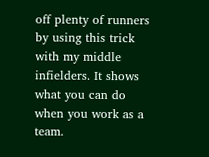off plenty of runners by using this trick with my middle infielders. It shows what you can do when you work as a team.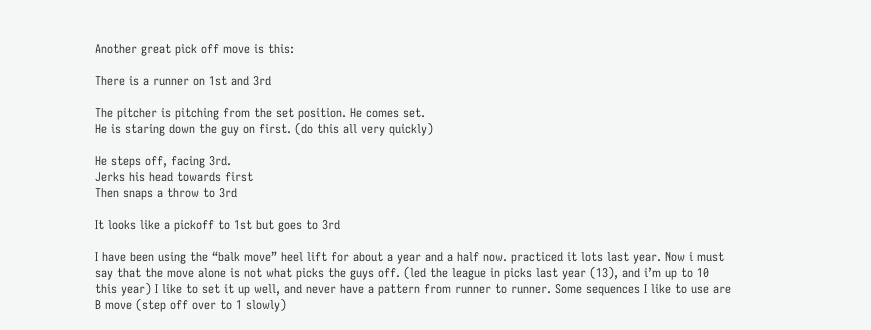Another great pick off move is this:

There is a runner on 1st and 3rd

The pitcher is pitching from the set position. He comes set.
He is staring down the guy on first. (do this all very quickly)

He steps off, facing 3rd.
Jerks his head towards first
Then snaps a throw to 3rd

It looks like a pickoff to 1st but goes to 3rd

I have been using the “balk move” heel lift for about a year and a half now. practiced it lots last year. Now i must say that the move alone is not what picks the guys off. (led the league in picks last year (13), and i’m up to 10 this year) I like to set it up well, and never have a pattern from runner to runner. Some sequences I like to use are
B move (step off over to 1 slowly)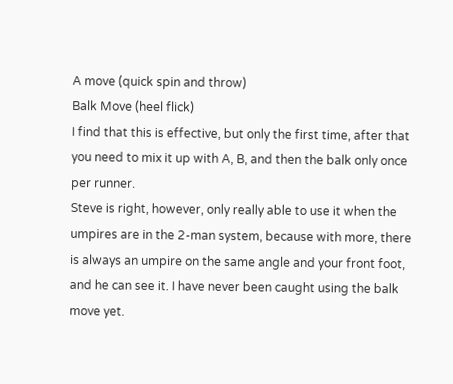A move (quick spin and throw)
Balk Move (heel flick)
I find that this is effective, but only the first time, after that you need to mix it up with A, B, and then the balk only once per runner.
Steve is right, however, only really able to use it when the umpires are in the 2-man system, because with more, there is always an umpire on the same angle and your front foot, and he can see it. I have never been caught using the balk move yet.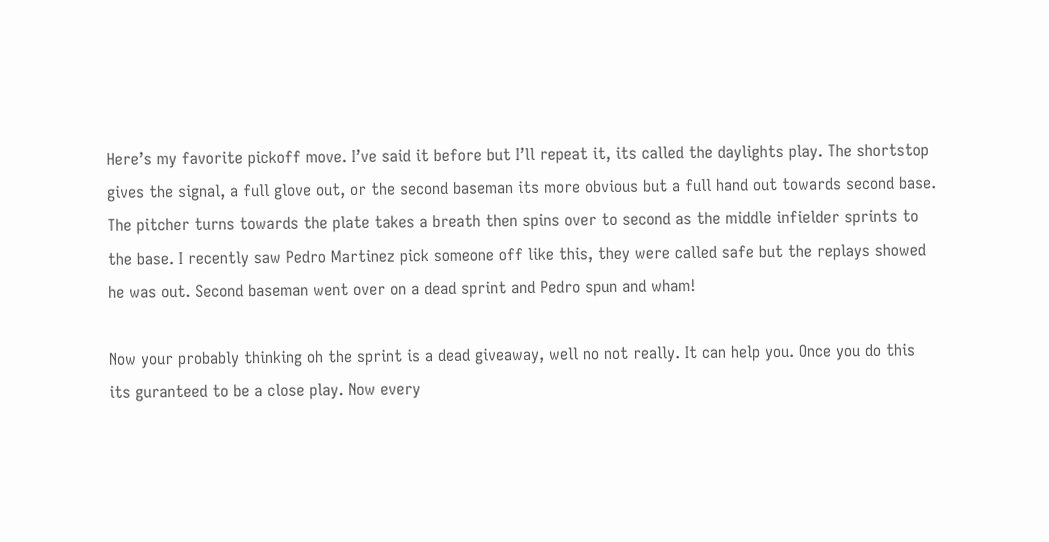Here’s my favorite pickoff move. I’ve said it before but I’ll repeat it, its called the daylights play. The shortstop gives the signal, a full glove out, or the second baseman its more obvious but a full hand out towards second base. The pitcher turns towards the plate takes a breath then spins over to second as the middle infielder sprints to the base. I recently saw Pedro Martinez pick someone off like this, they were called safe but the replays showed he was out. Second baseman went over on a dead sprint and Pedro spun and wham!

Now your probably thinking oh the sprint is a dead giveaway, well no not really. It can help you. Once you do this its guranteed to be a close play. Now every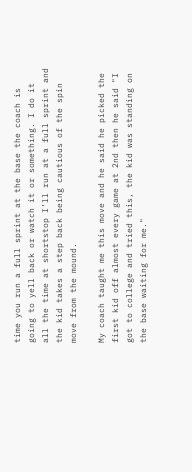time you run a full sprint at the base the coach is going to yell back or watch it or something. I do it all the time at shortstop I’ll run at a full sprint and the kid takes a step back being cautious of the spin move from the mound.

My coach taught me this move and he said he picked the first kid off almost every game at 2nd then he said "I got to college and tried this, the kid was standing on the base waiting for me."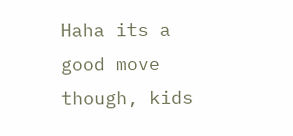Haha its a good move though, kids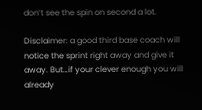don’t see the spin on second a lot.

Disclaimer: a good third base coach will notice the sprint right away and give it away. But…if your clever enough you will already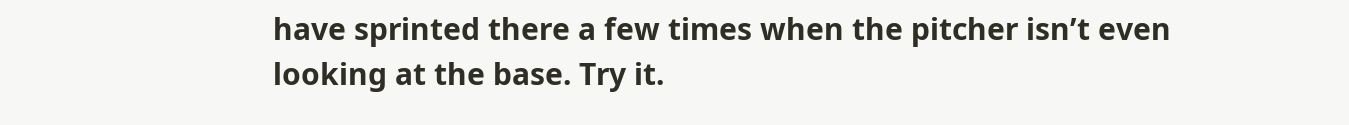have sprinted there a few times when the pitcher isn’t even looking at the base. Try it.